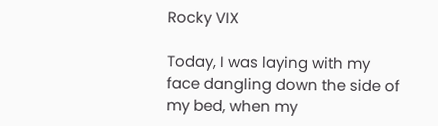Rocky VIX

Today, I was laying with my face dangling down the side of my bed, when my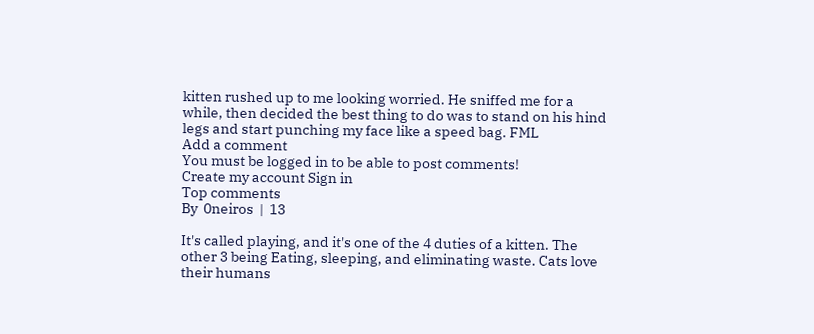kitten rushed up to me looking worried. He sniffed me for a while, then decided the best thing to do was to stand on his hind legs and start punching my face like a speed bag. FML
Add a comment
You must be logged in to be able to post comments!
Create my account Sign in
Top comments
By  0neiros  |  13

It's called playing, and it's one of the 4 duties of a kitten. The other 3 being Eating, sleeping, and eliminating waste. Cats love their humans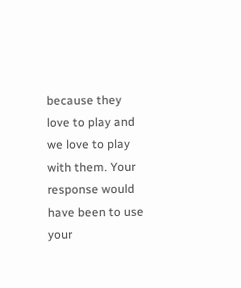because they love to play and we love to play with them. Your response would have been to use your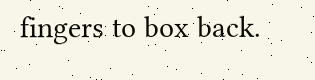fingers to box back.